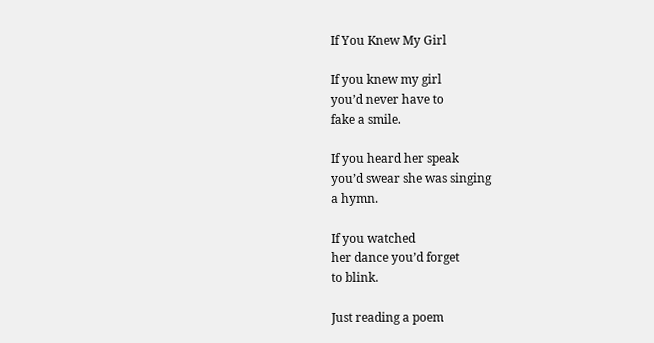If You Knew My Girl

If you knew my girl
you’d never have to
fake a smile.

If you heard her speak
you’d swear she was singing
a hymn.

If you watched
her dance you’d forget
to blink.

Just reading a poem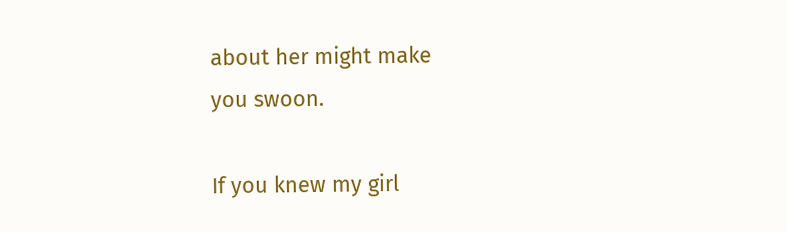about her might make
you swoon.

If you knew my girl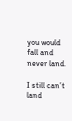you would fall and
never land.

I still can’t land